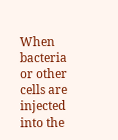When bacteria or other cells are injected into the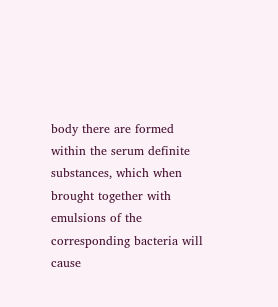body there are formed within the serum definite substances, which when brought together with emulsions of the corresponding bacteria will cause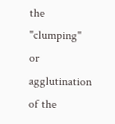the "clumping" or agglutination of the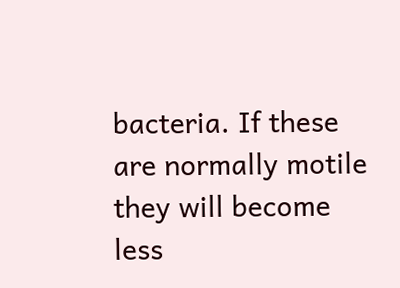bacteria. If these are normally motile they will become less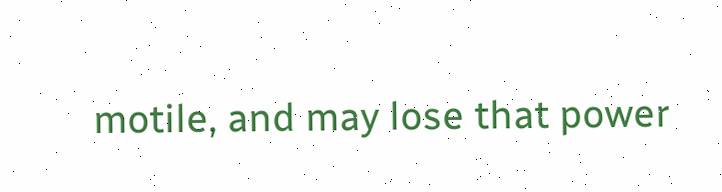motile, and may lose that power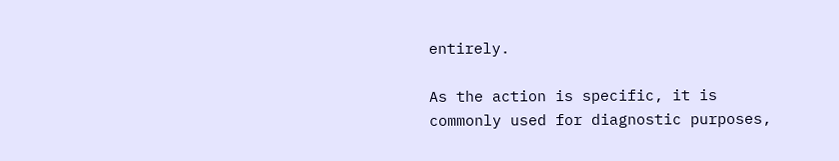entirely.

As the action is specific, it is commonly used for diagnostic purposes,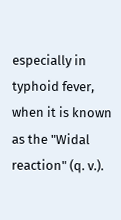especially in typhoid fever, when it is known as the "Widal reaction" (q. v.).